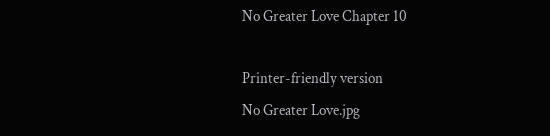No Greater Love Chapter 10

Printer-friendly version
No Greater Love.jpg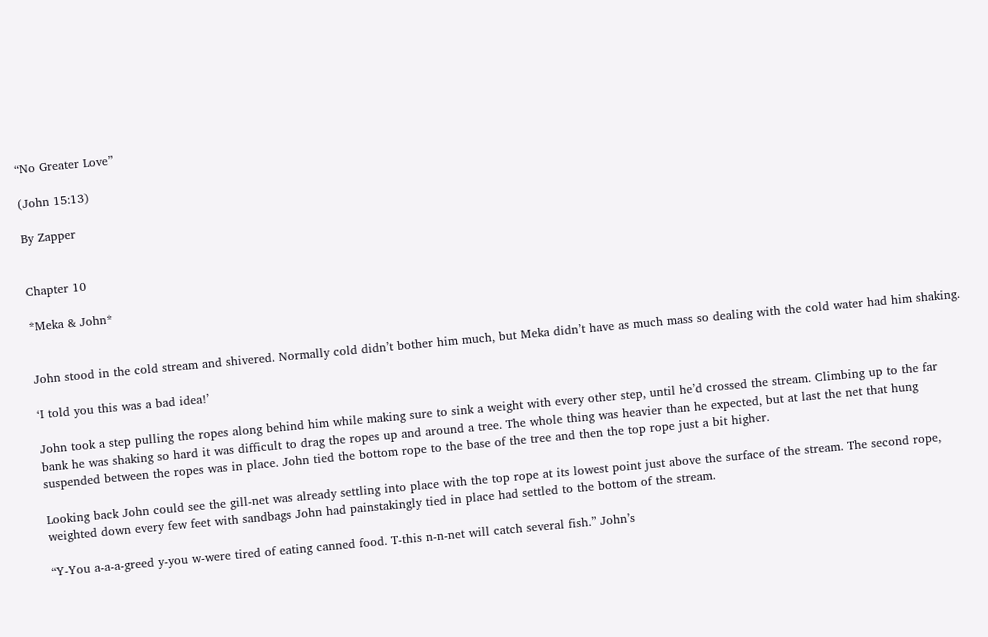“No Greater Love”

(John 15:13)

By Zapper


Chapter 10

*Meka & John*


John stood in the cold stream and shivered. Normally cold didn’t bother him much, but Meka didn’t have as much mass so dealing with the cold water had him shaking.

‘I told you this was a bad idea!’

John took a step pulling the ropes along behind him while making sure to sink a weight with every other step, until he’d crossed the stream. Climbing up to the far bank he was shaking so hard it was difficult to drag the ropes up and around a tree. The whole thing was heavier than he expected, but at last the net that hung suspended between the ropes was in place. John tied the bottom rope to the base of the tree and then the top rope just a bit higher.

Looking back John could see the gill-net was already settling into place with the top rope at its lowest point just above the surface of the stream. The second rope, weighted down every few feet with sandbags John had painstakingly tied in place had settled to the bottom of the stream.

“Y-You a-a-a-greed y-you w-were tired of eating canned food. T-this n-n-net will catch several fish.” John’s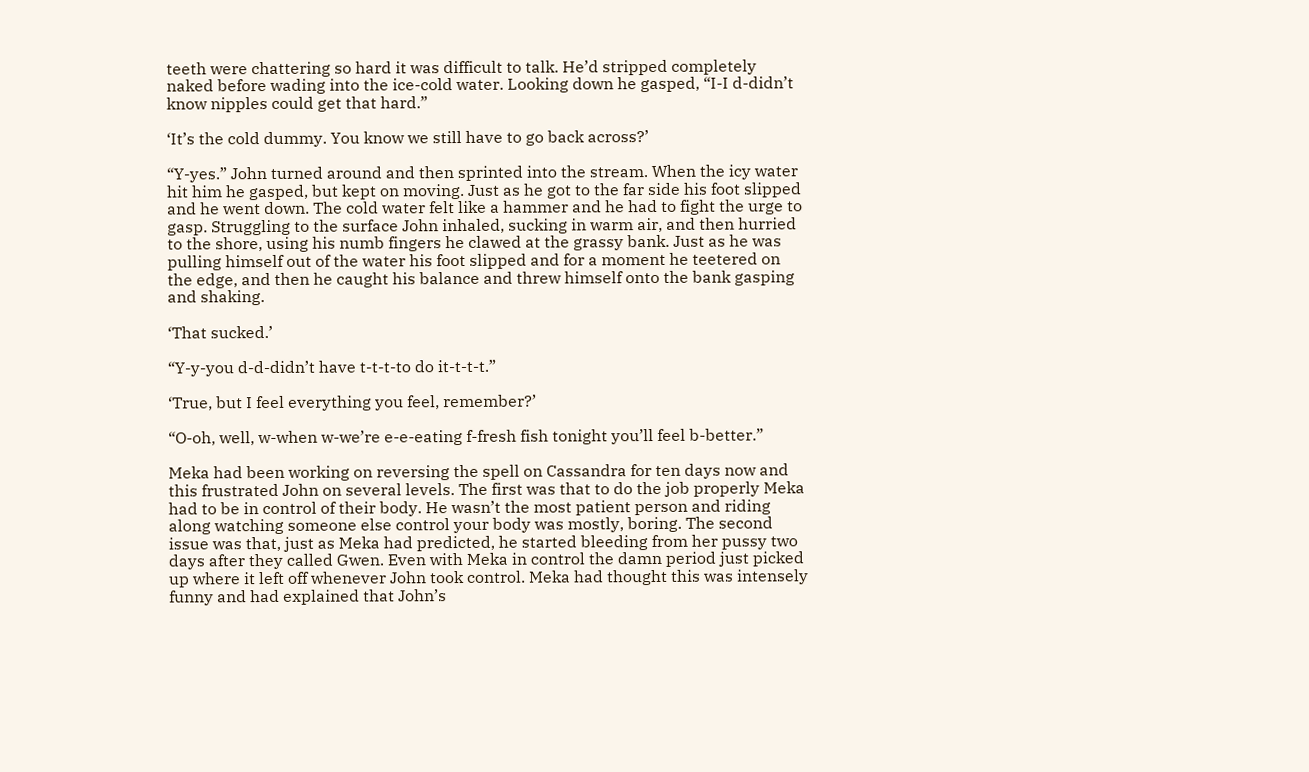teeth were chattering so hard it was difficult to talk. He’d stripped completely naked before wading into the ice-cold water. Looking down he gasped, “I-I d-didn’t know nipples could get that hard.”

‘It’s the cold dummy. You know we still have to go back across?’

“Y-yes.” John turned around and then sprinted into the stream. When the icy water hit him he gasped, but kept on moving. Just as he got to the far side his foot slipped and he went down. The cold water felt like a hammer and he had to fight the urge to gasp. Struggling to the surface John inhaled, sucking in warm air, and then hurried to the shore, using his numb fingers he clawed at the grassy bank. Just as he was pulling himself out of the water his foot slipped and for a moment he teetered on the edge, and then he caught his balance and threw himself onto the bank gasping and shaking.

‘That sucked.’

“Y-y-you d-d-didn’t have t-t-t-to do it-t-t-t.”

‘True, but I feel everything you feel, remember?’

“O-oh, well, w-when w-we’re e-e-eating f-fresh fish tonight you’ll feel b-better.”

Meka had been working on reversing the spell on Cassandra for ten days now and this frustrated John on several levels. The first was that to do the job properly Meka had to be in control of their body. He wasn’t the most patient person and riding along watching someone else control your body was mostly, boring. The second issue was that, just as Meka had predicted, he started bleeding from her pussy two days after they called Gwen. Even with Meka in control the damn period just picked up where it left off whenever John took control. Meka had thought this was intensely funny and had explained that John’s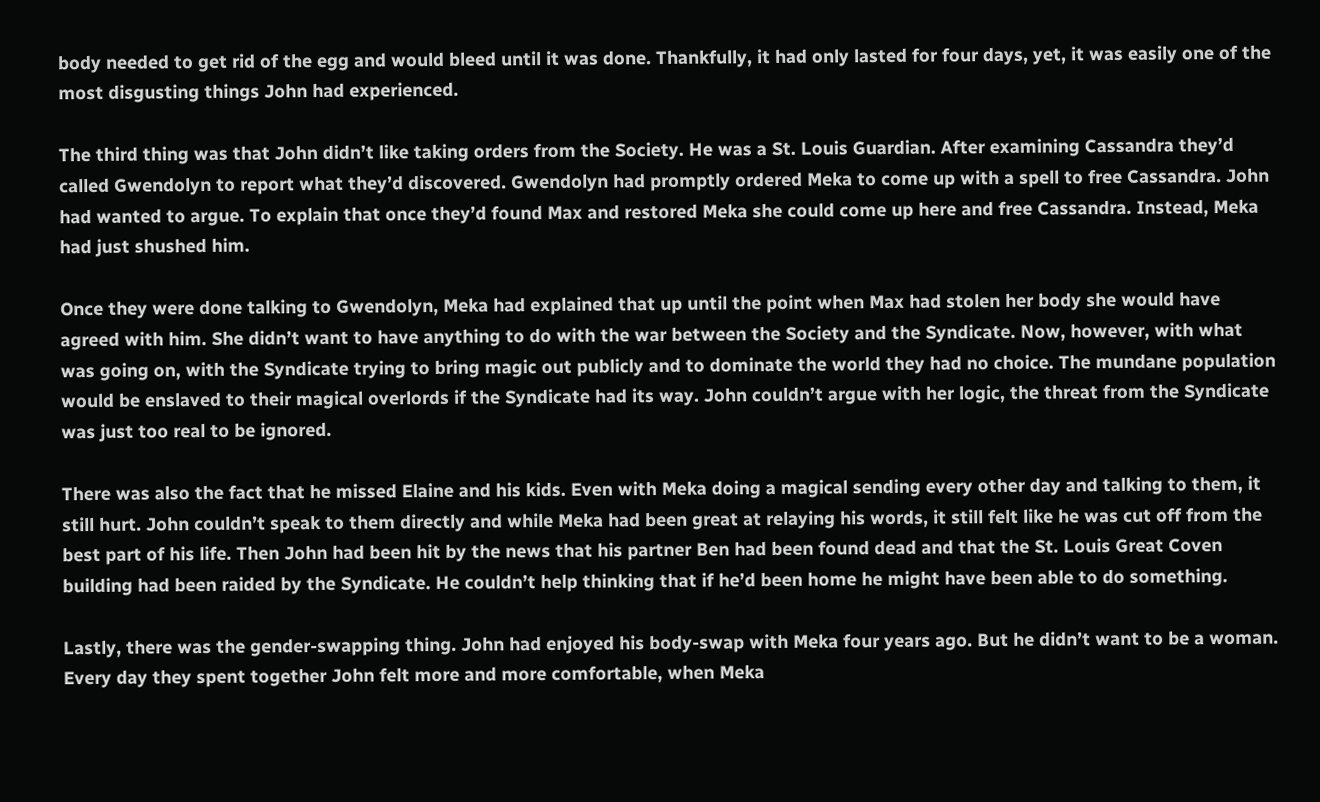body needed to get rid of the egg and would bleed until it was done. Thankfully, it had only lasted for four days, yet, it was easily one of the most disgusting things John had experienced.

The third thing was that John didn’t like taking orders from the Society. He was a St. Louis Guardian. After examining Cassandra they’d called Gwendolyn to report what they’d discovered. Gwendolyn had promptly ordered Meka to come up with a spell to free Cassandra. John had wanted to argue. To explain that once they’d found Max and restored Meka she could come up here and free Cassandra. Instead, Meka had just shushed him.

Once they were done talking to Gwendolyn, Meka had explained that up until the point when Max had stolen her body she would have agreed with him. She didn’t want to have anything to do with the war between the Society and the Syndicate. Now, however, with what was going on, with the Syndicate trying to bring magic out publicly and to dominate the world they had no choice. The mundane population would be enslaved to their magical overlords if the Syndicate had its way. John couldn’t argue with her logic, the threat from the Syndicate was just too real to be ignored.

There was also the fact that he missed Elaine and his kids. Even with Meka doing a magical sending every other day and talking to them, it still hurt. John couldn’t speak to them directly and while Meka had been great at relaying his words, it still felt like he was cut off from the best part of his life. Then John had been hit by the news that his partner Ben had been found dead and that the St. Louis Great Coven building had been raided by the Syndicate. He couldn’t help thinking that if he’d been home he might have been able to do something.

Lastly, there was the gender-swapping thing. John had enjoyed his body-swap with Meka four years ago. But he didn’t want to be a woman. Every day they spent together John felt more and more comfortable, when Meka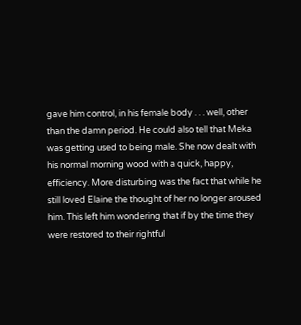gave him control, in his female body . . . well, other than the damn period. He could also tell that Meka was getting used to being male. She now dealt with his normal morning wood with a quick, happy, efficiency. More disturbing was the fact that while he still loved Elaine the thought of her no longer aroused him. This left him wondering that if by the time they were restored to their rightful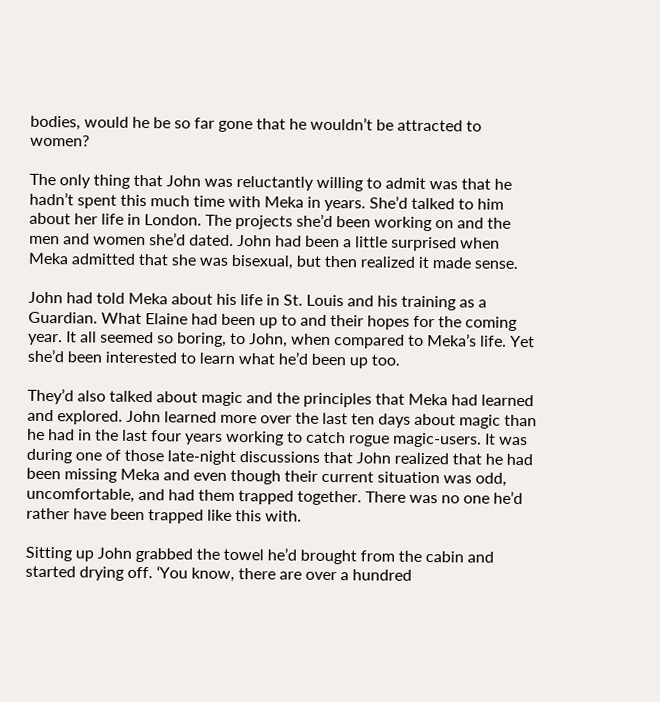bodies, would he be so far gone that he wouldn’t be attracted to women?

The only thing that John was reluctantly willing to admit was that he hadn’t spent this much time with Meka in years. She’d talked to him about her life in London. The projects she’d been working on and the men and women she’d dated. John had been a little surprised when Meka admitted that she was bisexual, but then realized it made sense.

John had told Meka about his life in St. Louis and his training as a Guardian. What Elaine had been up to and their hopes for the coming year. It all seemed so boring, to John, when compared to Meka’s life. Yet she’d been interested to learn what he’d been up too.

They’d also talked about magic and the principles that Meka had learned and explored. John learned more over the last ten days about magic than he had in the last four years working to catch rogue magic-users. It was during one of those late-night discussions that John realized that he had been missing Meka and even though their current situation was odd, uncomfortable, and had them trapped together. There was no one he’d rather have been trapped like this with.

Sitting up John grabbed the towel he’d brought from the cabin and started drying off. ‘You know, there are over a hundred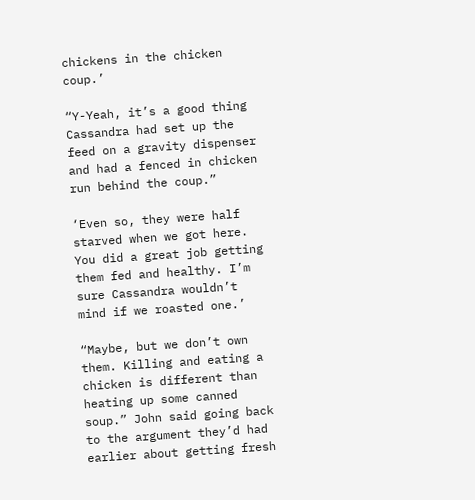chickens in the chicken coup.’

“Y-Yeah, it’s a good thing Cassandra had set up the feed on a gravity dispenser and had a fenced in chicken run behind the coup.”

‘Even so, they were half starved when we got here. You did a great job getting them fed and healthy. I’m sure Cassandra wouldn’t mind if we roasted one.’

“Maybe, but we don’t own them. Killing and eating a chicken is different than heating up some canned soup.” John said going back to the argument they’d had earlier about getting fresh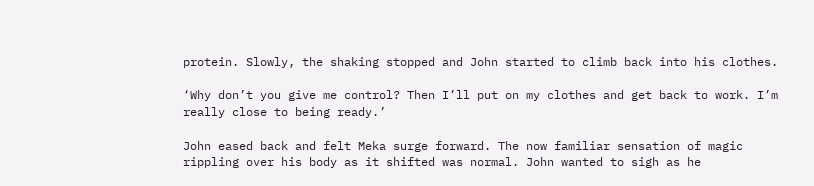protein. Slowly, the shaking stopped and John started to climb back into his clothes.

‘Why don’t you give me control? Then I’ll put on my clothes and get back to work. I’m really close to being ready.’

John eased back and felt Meka surge forward. The now familiar sensation of magic rippling over his body as it shifted was normal. John wanted to sigh as he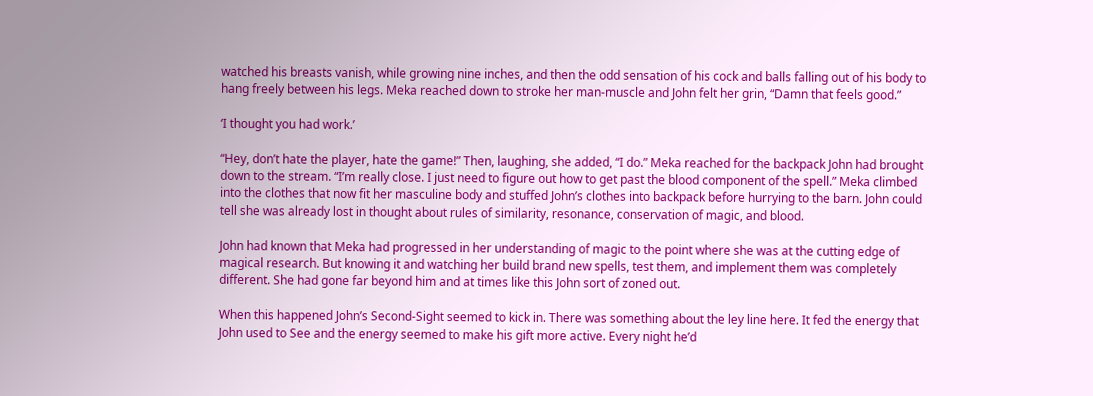watched his breasts vanish, while growing nine inches, and then the odd sensation of his cock and balls falling out of his body to hang freely between his legs. Meka reached down to stroke her man-muscle and John felt her grin, “Damn that feels good.”

‘I thought you had work.’

“Hey, don’t hate the player, hate the game!” Then, laughing, she added, “I do.” Meka reached for the backpack John had brought down to the stream. “I’m really close. I just need to figure out how to get past the blood component of the spell.” Meka climbed into the clothes that now fit her masculine body and stuffed John’s clothes into backpack before hurrying to the barn. John could tell she was already lost in thought about rules of similarity, resonance, conservation of magic, and blood.

John had known that Meka had progressed in her understanding of magic to the point where she was at the cutting edge of magical research. But knowing it and watching her build brand new spells, test them, and implement them was completely different. She had gone far beyond him and at times like this John sort of zoned out.

When this happened John’s Second-Sight seemed to kick in. There was something about the ley line here. It fed the energy that John used to See and the energy seemed to make his gift more active. Every night he’d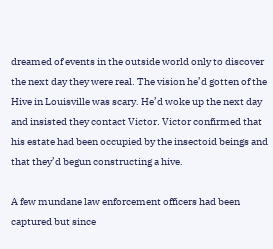dreamed of events in the outside world only to discover the next day they were real. The vision he’d gotten of the Hive in Louisville was scary. He’d woke up the next day and insisted they contact Victor. Victor confirmed that his estate had been occupied by the insectoid beings and that they’d begun constructing a hive.

A few mundane law enforcement officers had been captured but since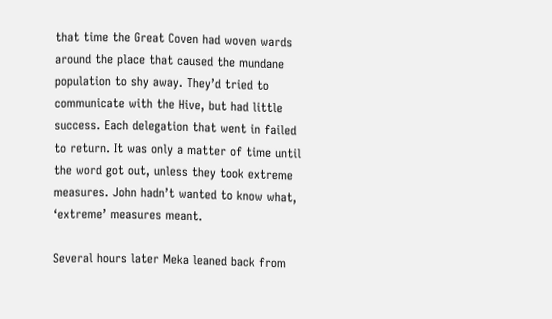that time the Great Coven had woven wards around the place that caused the mundane population to shy away. They’d tried to communicate with the Hive, but had little success. Each delegation that went in failed to return. It was only a matter of time until the word got out, unless they took extreme measures. John hadn’t wanted to know what, ‘extreme’ measures meant.

Several hours later Meka leaned back from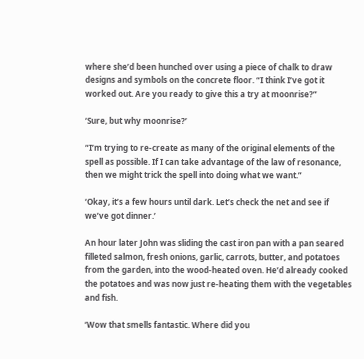where she’d been hunched over using a piece of chalk to draw designs and symbols on the concrete floor. “I think I’ve got it worked out. Are you ready to give this a try at moonrise?”

‘Sure, but why moonrise?’

“I’m trying to re-create as many of the original elements of the spell as possible. If I can take advantage of the law of resonance, then we might trick the spell into doing what we want.”

‘Okay, it’s a few hours until dark. Let’s check the net and see if we’ve got dinner.’

An hour later John was sliding the cast iron pan with a pan seared filleted salmon, fresh onions, garlic, carrots, butter, and potatoes from the garden, into the wood-heated oven. He’d already cooked the potatoes and was now just re-heating them with the vegetables and fish.

‘Wow that smells fantastic. Where did you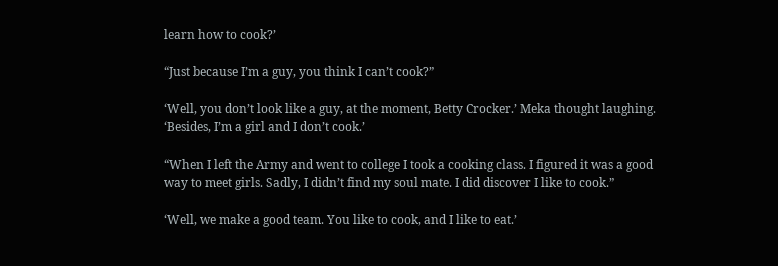learn how to cook?’

“Just because I’m a guy, you think I can’t cook?”

‘Well, you don’t look like a guy, at the moment, Betty Crocker.’ Meka thought laughing. ‘Besides, I’m a girl and I don’t cook.’

“When I left the Army and went to college I took a cooking class. I figured it was a good way to meet girls. Sadly, I didn’t find my soul mate. I did discover I like to cook.”

‘Well, we make a good team. You like to cook, and I like to eat.’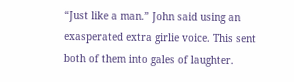“Just like a man.” John said using an exasperated extra girlie voice. This sent both of them into gales of laughter.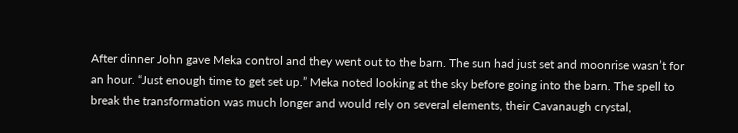After dinner John gave Meka control and they went out to the barn. The sun had just set and moonrise wasn’t for an hour. “Just enough time to get set up.” Meka noted looking at the sky before going into the barn. The spell to break the transformation was much longer and would rely on several elements, their Cavanaugh crystal,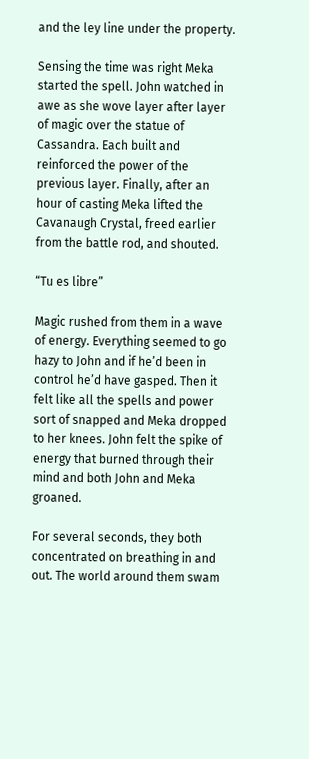and the ley line under the property.

Sensing the time was right Meka started the spell. John watched in awe as she wove layer after layer of magic over the statue of Cassandra. Each built and reinforced the power of the previous layer. Finally, after an hour of casting Meka lifted the Cavanaugh Crystal, freed earlier from the battle rod, and shouted.

“Tu es libre”

Magic rushed from them in a wave of energy. Everything seemed to go hazy to John and if he’d been in control he’d have gasped. Then it felt like all the spells and power sort of snapped and Meka dropped to her knees. John felt the spike of energy that burned through their mind and both John and Meka groaned.

For several seconds, they both concentrated on breathing in and out. The world around them swam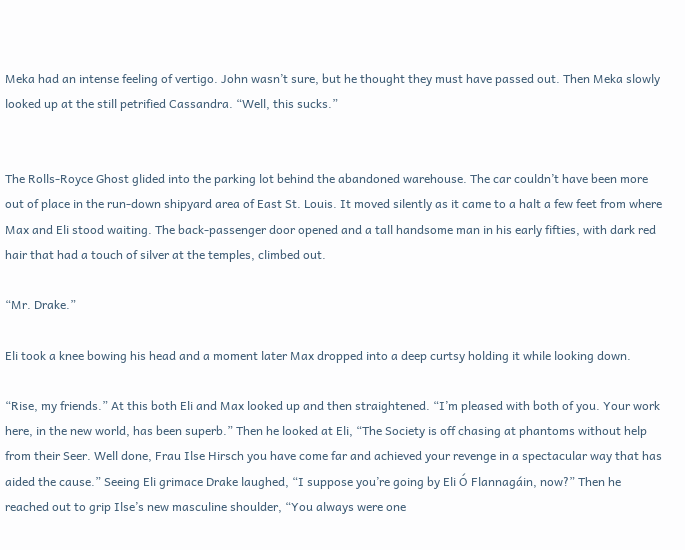Meka had an intense feeling of vertigo. John wasn’t sure, but he thought they must have passed out. Then Meka slowly looked up at the still petrified Cassandra. “Well, this sucks.”


The Rolls-Royce Ghost glided into the parking lot behind the abandoned warehouse. The car couldn’t have been more out of place in the run-down shipyard area of East St. Louis. It moved silently as it came to a halt a few feet from where Max and Eli stood waiting. The back-passenger door opened and a tall handsome man in his early fifties, with dark red hair that had a touch of silver at the temples, climbed out.

“Mr. Drake.”

Eli took a knee bowing his head and a moment later Max dropped into a deep curtsy holding it while looking down.

“Rise, my friends.” At this both Eli and Max looked up and then straightened. “I’m pleased with both of you. Your work here, in the new world, has been superb.” Then he looked at Eli, “The Society is off chasing at phantoms without help from their Seer. Well done, Frau Ilse Hirsch you have come far and achieved your revenge in a spectacular way that has aided the cause.” Seeing Eli grimace Drake laughed, “I suppose you’re going by Eli Ó Flannagáin, now?” Then he reached out to grip Ilse’s new masculine shoulder, “You always were one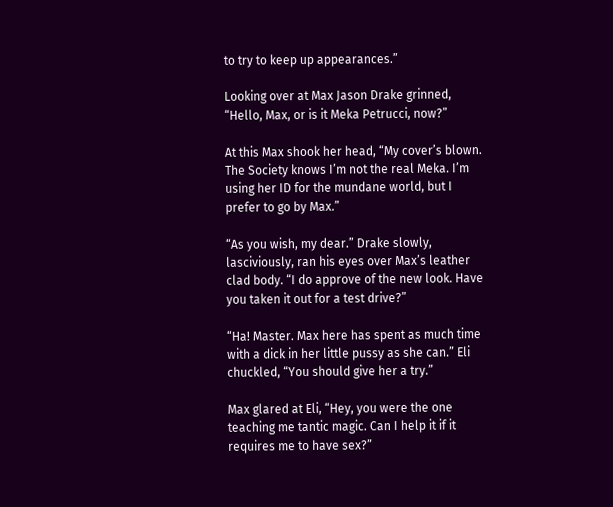to try to keep up appearances.”

Looking over at Max Jason Drake grinned, “Hello, Max, or is it Meka Petrucci, now?”

At this Max shook her head, “My cover’s blown. The Society knows I’m not the real Meka. I’m using her ID for the mundane world, but I prefer to go by Max.”

“As you wish, my dear.” Drake slowly, lasciviously, ran his eyes over Max’s leather clad body. “I do approve of the new look. Have you taken it out for a test drive?”

“Ha! Master. Max here has spent as much time with a dick in her little pussy as she can.” Eli chuckled, “You should give her a try.”

Max glared at Eli, “Hey, you were the one teaching me tantic magic. Can I help it if it requires me to have sex?”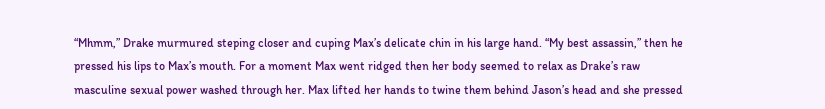“Mhmm,” Drake murmured steping closer and cuping Max’s delicate chin in his large hand. “My best assassin,” then he pressed his lips to Max’s mouth. For a moment Max went ridged then her body seemed to relax as Drake’s raw masculine sexual power washed through her. Max lifted her hands to twine them behind Jason’s head and she pressed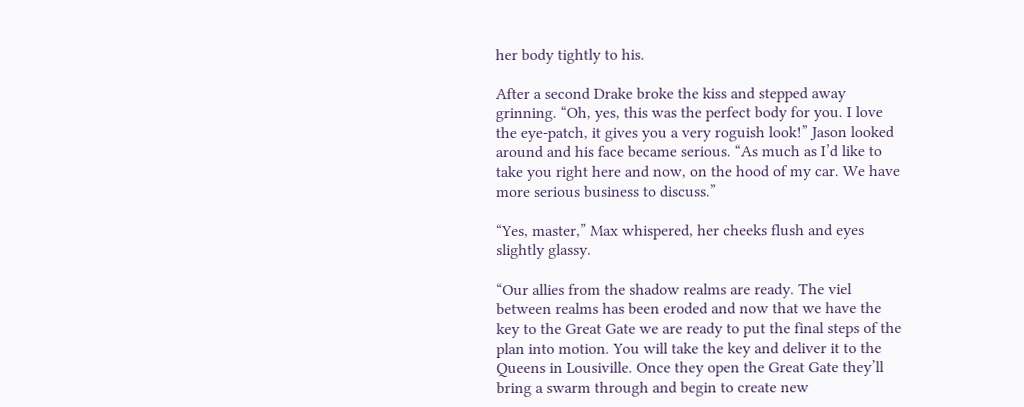her body tightly to his.

After a second Drake broke the kiss and stepped away grinning. “Oh, yes, this was the perfect body for you. I love the eye-patch, it gives you a very roguish look!” Jason looked around and his face became serious. “As much as I’d like to take you right here and now, on the hood of my car. We have more serious business to discuss.”

“Yes, master,” Max whispered, her cheeks flush and eyes slightly glassy.

“Our allies from the shadow realms are ready. The viel between realms has been eroded and now that we have the key to the Great Gate we are ready to put the final steps of the plan into motion. You will take the key and deliver it to the Queens in Lousiville. Once they open the Great Gate they’ll bring a swarm through and begin to create new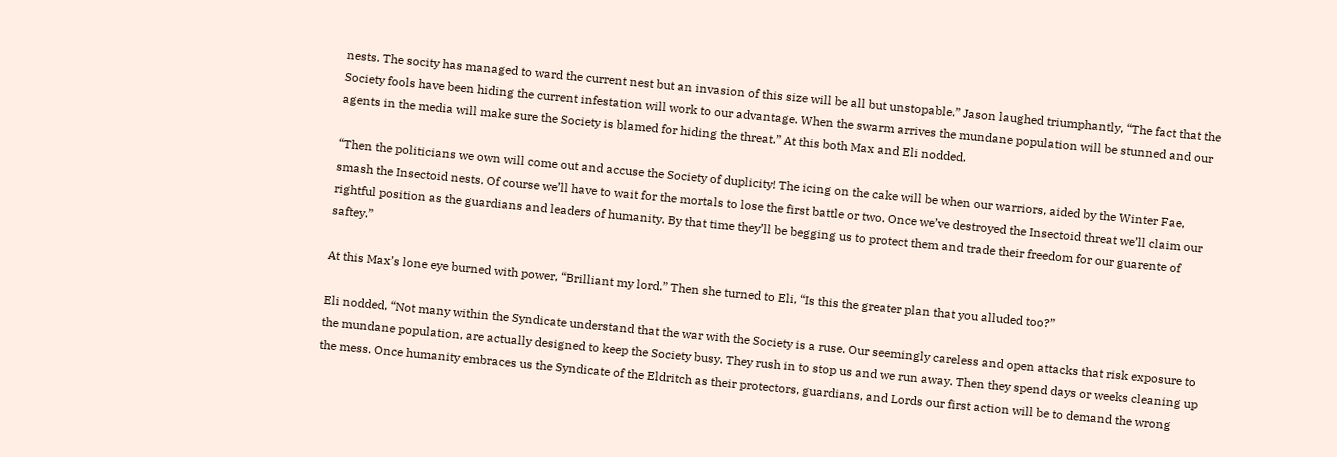nests. The socity has managed to ward the current nest but an invasion of this size will be all but unstopable.” Jason laughed triumphantly, “The fact that the Society fools have been hiding the current infestation will work to our advantage. When the swarm arrives the mundane population will be stunned and our agents in the media will make sure the Society is blamed for hiding the threat.” At this both Max and Eli nodded.

“Then the politicians we own will come out and accuse the Society of duplicity! The icing on the cake will be when our warriors, aided by the Winter Fae, smash the Insectoid nests. Of course we’ll have to wait for the mortals to lose the first battle or two. Once we’ve destroyed the Insectoid threat we’ll claim our rightful position as the guardians and leaders of humanity. By that time they’ll be begging us to protect them and trade their freedom for our guarente of saftey.”

At this Max’s lone eye burned with power, “Brilliant my lord.” Then she turned to Eli, “Is this the greater plan that you alluded too?”

Eli nodded, “Not many within the Syndicate understand that the war with the Society is a ruse. Our seemingly careless and open attacks that risk exposure to the mundane population, are actually designed to keep the Society busy. They rush in to stop us and we run away. Then they spend days or weeks cleaning up the mess. Once humanity embraces us the Syndicate of the Eldritch as their protectors, guardians, and Lords our first action will be to demand the wrong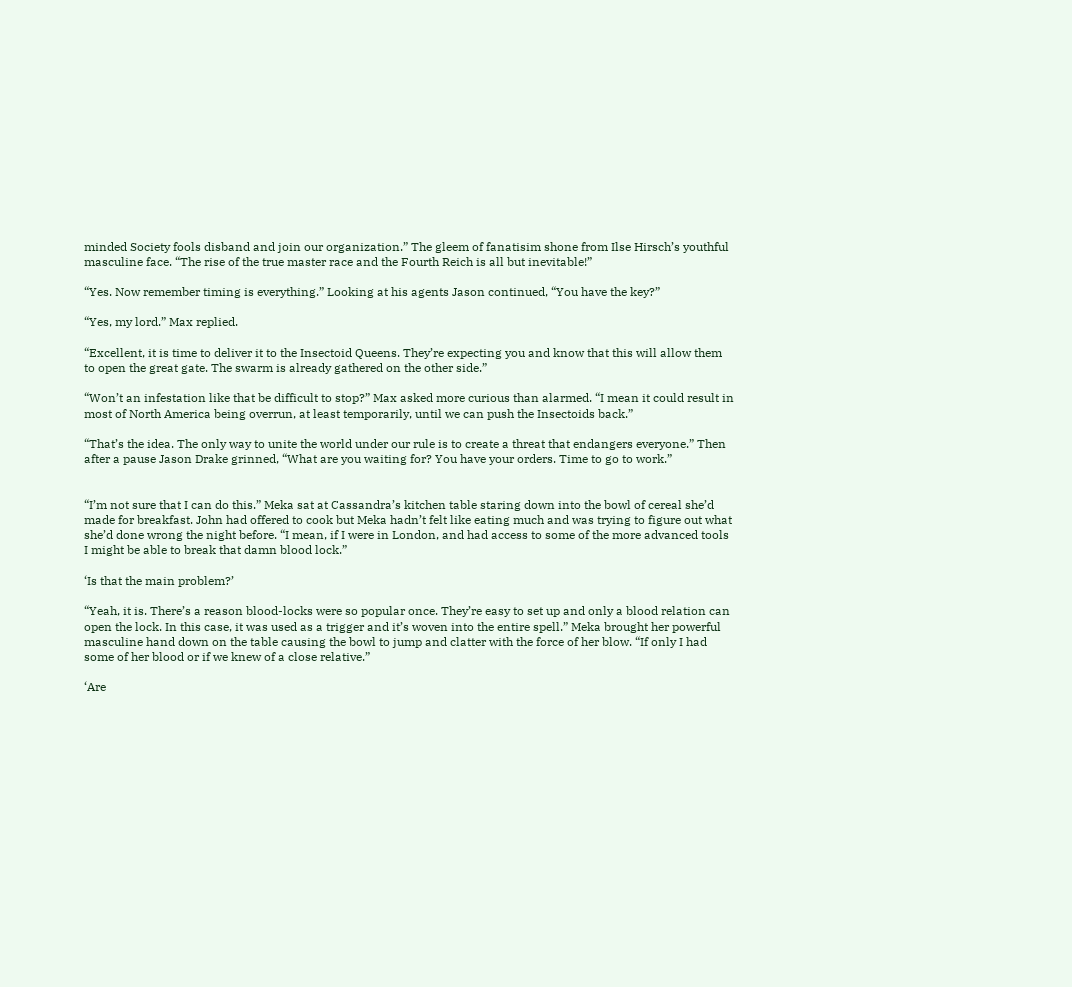minded Society fools disband and join our organization.” The gleem of fanatisim shone from Ilse Hirsch’s youthful masculine face. “The rise of the true master race and the Fourth Reich is all but inevitable!”

“Yes. Now remember timing is everything.” Looking at his agents Jason continued, “You have the key?”

“Yes, my lord.” Max replied.

“Excellent, it is time to deliver it to the Insectoid Queens. They’re expecting you and know that this will allow them to open the great gate. The swarm is already gathered on the other side.”

“Won’t an infestation like that be difficult to stop?” Max asked more curious than alarmed. “I mean it could result in most of North America being overrun, at least temporarily, until we can push the Insectoids back.”

“That’s the idea. The only way to unite the world under our rule is to create a threat that endangers everyone.” Then after a pause Jason Drake grinned, “What are you waiting for? You have your orders. Time to go to work.”


“I’m not sure that I can do this.” Meka sat at Cassandra’s kitchen table staring down into the bowl of cereal she’d made for breakfast. John had offered to cook but Meka hadn’t felt like eating much and was trying to figure out what she’d done wrong the night before. “I mean, if I were in London, and had access to some of the more advanced tools I might be able to break that damn blood lock.”

‘Is that the main problem?’

“Yeah, it is. There’s a reason blood-locks were so popular once. They’re easy to set up and only a blood relation can open the lock. In this case, it was used as a trigger and it’s woven into the entire spell.” Meka brought her powerful masculine hand down on the table causing the bowl to jump and clatter with the force of her blow. “If only I had some of her blood or if we knew of a close relative.”

‘Are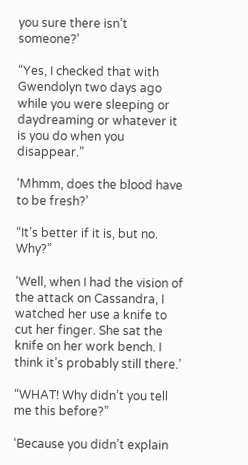you sure there isn’t someone?’

“Yes, I checked that with Gwendolyn two days ago while you were sleeping or daydreaming or whatever it is you do when you disappear.”

‘Mhmm, does the blood have to be fresh?’

“It’s better if it is, but no. Why?”

‘Well, when I had the vision of the attack on Cassandra, I watched her use a knife to cut her finger. She sat the knife on her work bench. I think it’s probably still there.’

“WHAT! Why didn’t you tell me this before?”

‘Because you didn’t explain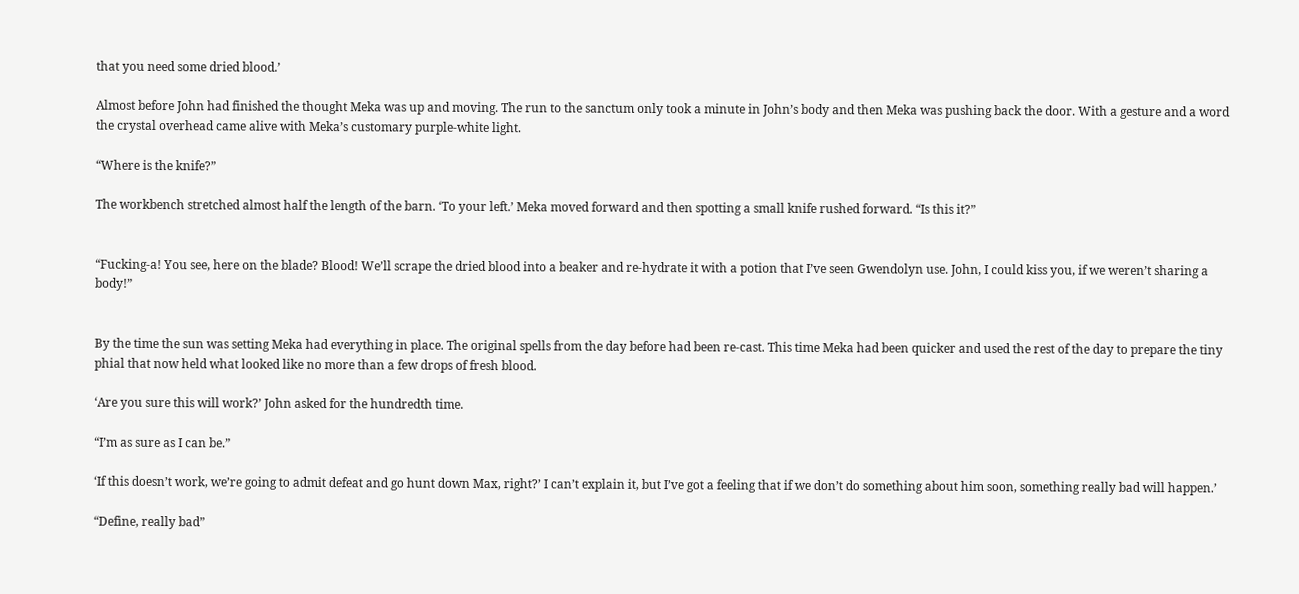that you need some dried blood.’

Almost before John had finished the thought Meka was up and moving. The run to the sanctum only took a minute in John’s body and then Meka was pushing back the door. With a gesture and a word the crystal overhead came alive with Meka’s customary purple-white light.

“Where is the knife?”

The workbench stretched almost half the length of the barn. ‘To your left.’ Meka moved forward and then spotting a small knife rushed forward. “Is this it?”


“Fucking-a! You see, here on the blade? Blood! We’ll scrape the dried blood into a beaker and re-hydrate it with a potion that I’ve seen Gwendolyn use. John, I could kiss you, if we weren’t sharing a body!”


By the time the sun was setting Meka had everything in place. The original spells from the day before had been re-cast. This time Meka had been quicker and used the rest of the day to prepare the tiny phial that now held what looked like no more than a few drops of fresh blood.

‘Are you sure this will work?’ John asked for the hundredth time.

“I’m as sure as I can be.”

‘If this doesn’t work, we’re going to admit defeat and go hunt down Max, right?’ I can’t explain it, but I’ve got a feeling that if we don’t do something about him soon, something really bad will happen.’

“Define, really bad”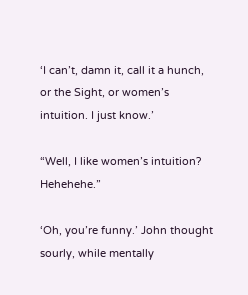‘I can’t, damn it, call it a hunch, or the Sight, or women’s intuition. I just know.’

“Well, I like women’s intuition? Hehehehe.”

‘Oh, you’re funny.’ John thought sourly, while mentally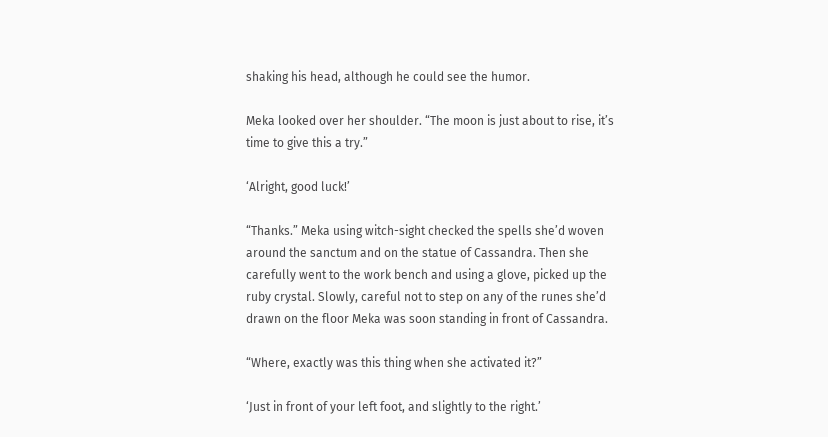shaking his head, although he could see the humor.

Meka looked over her shoulder. “The moon is just about to rise, it’s time to give this a try.”

‘Alright, good luck!’

“Thanks.” Meka using witch-sight checked the spells she’d woven around the sanctum and on the statue of Cassandra. Then she carefully went to the work bench and using a glove, picked up the ruby crystal. Slowly, careful not to step on any of the runes she’d drawn on the floor Meka was soon standing in front of Cassandra.

“Where, exactly was this thing when she activated it?”

‘Just in front of your left foot, and slightly to the right.’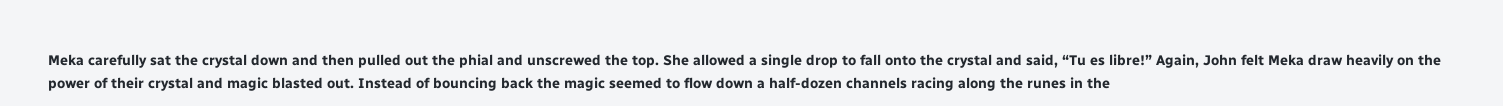Meka carefully sat the crystal down and then pulled out the phial and unscrewed the top. She allowed a single drop to fall onto the crystal and said, “Tu es libre!” Again, John felt Meka draw heavily on the power of their crystal and magic blasted out. Instead of bouncing back the magic seemed to flow down a half-dozen channels racing along the runes in the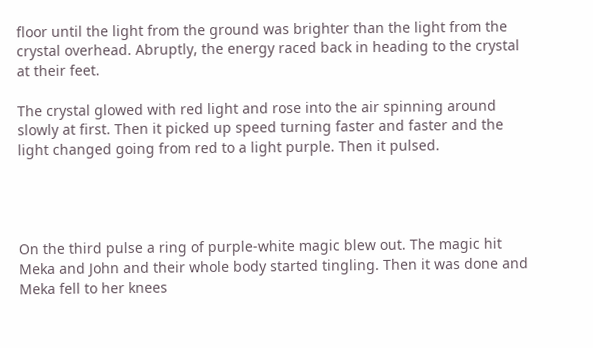floor until the light from the ground was brighter than the light from the crystal overhead. Abruptly, the energy raced back in heading to the crystal at their feet.

The crystal glowed with red light and rose into the air spinning around slowly at first. Then it picked up speed turning faster and faster and the light changed going from red to a light purple. Then it pulsed.




On the third pulse a ring of purple-white magic blew out. The magic hit Meka and John and their whole body started tingling. Then it was done and Meka fell to her knees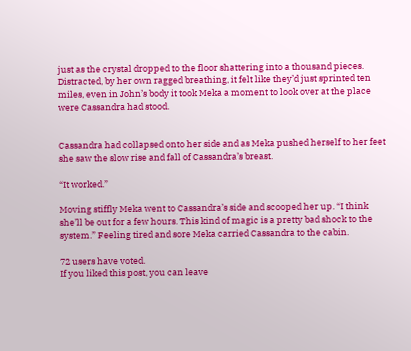just as the crystal dropped to the floor shattering into a thousand pieces. Distracted, by her own ragged breathing, it felt like they’d just sprinted ten miles, even in John’s body it took Meka a moment to look over at the place were Cassandra had stood.


Cassandra had collapsed onto her side and as Meka pushed herself to her feet she saw the slow rise and fall of Cassandra’s breast.

“It worked.”

Moving stiffly Meka went to Cassandra’s side and scooped her up. “I think she’ll be out for a few hours. This kind of magic is a pretty bad shock to the system.” Feeling tired and sore Meka carried Cassandra to the cabin.

72 users have voted.
If you liked this post, you can leave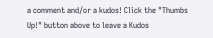a comment and/or a kudos! Click the "Thumbs Up!" button above to leave a Kudos